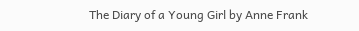The Diary of a Young Girl by Anne Frank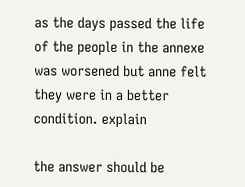as the days passed the life of the people in the annexe was worsened but anne felt they were in a better condition. explain

the answer should be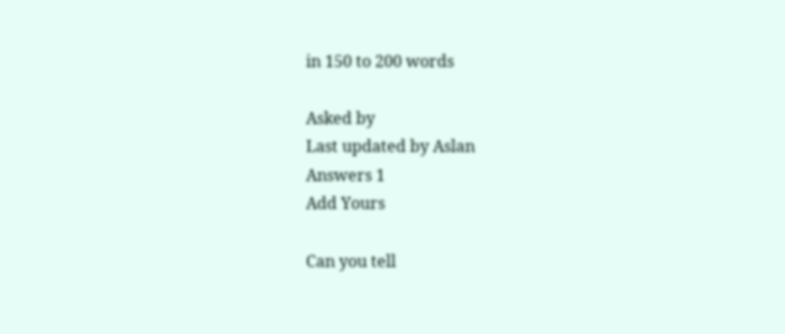in 150 to 200 words

Asked by
Last updated by Aslan
Answers 1
Add Yours

Can you tell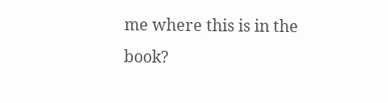me where this is in the book?